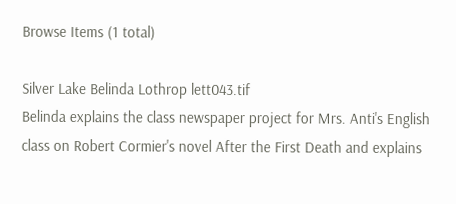Browse Items (1 total)

Silver Lake Belinda Lothrop lett043.tif
Belinda explains the class newspaper project for Mrs. Anti's English class on Robert Cormier's novel After the First Death and explains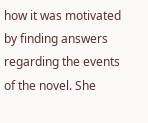how it was motivated by finding answers regarding the events of the novel. She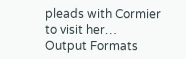pleads with Cormier to visit her…
Output Formats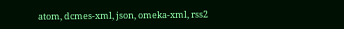atom, dcmes-xml, json, omeka-xml, rss2